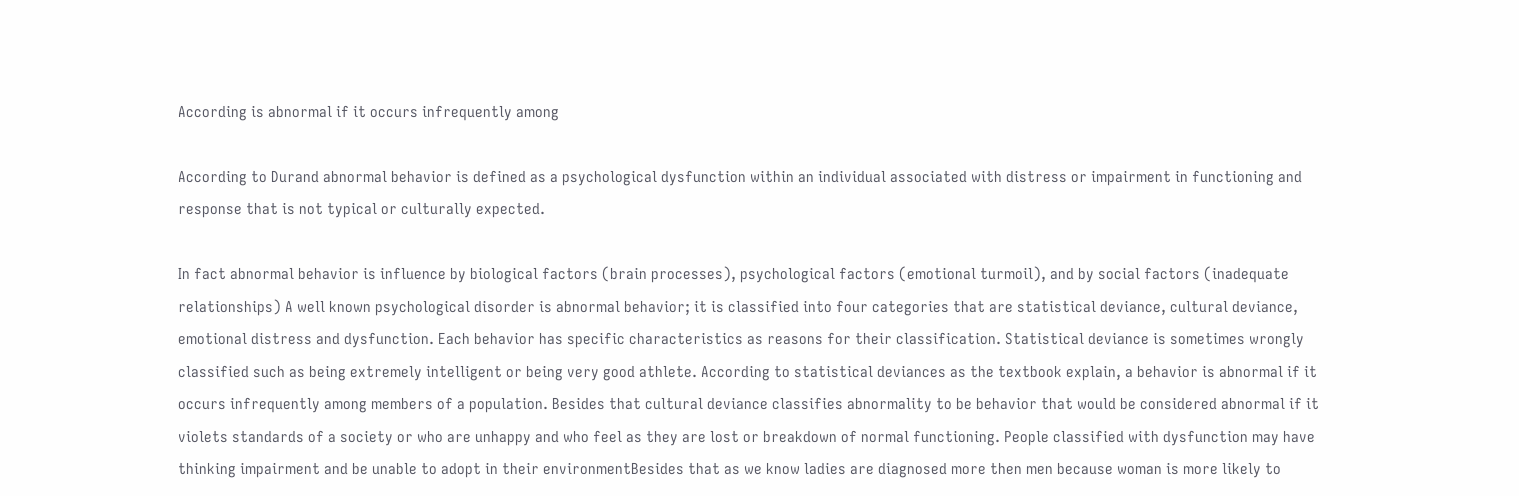According is abnormal if it occurs infrequently among

According to Durand abnormal behavior is defined as a psychological dysfunction within an individual associated with distress or impairment in functioning and response that is not typical or culturally expected.

In fact abnormal behavior is influence by biological factors (brain processes), psychological factors (emotional turmoil), and by social factors (inadequate relationships) A well known psychological disorder is abnormal behavior; it is classified into four categories that are statistical deviance, cultural deviance, emotional distress and dysfunction. Each behavior has specific characteristics as reasons for their classification. Statistical deviance is sometimes wrongly classified such as being extremely intelligent or being very good athlete. According to statistical deviances as the textbook explain, a behavior is abnormal if it occurs infrequently among members of a population. Besides that cultural deviance classifies abnormality to be behavior that would be considered abnormal if it violets standards of a society or who are unhappy and who feel as they are lost or breakdown of normal functioning. People classified with dysfunction may have thinking impairment and be unable to adopt in their environmentBesides that as we know ladies are diagnosed more then men because woman is more likely to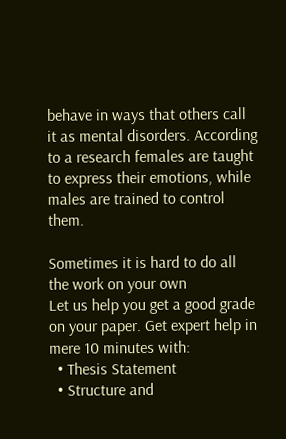behave in ways that others call it as mental disorders. According to a research females are taught to express their emotions, while males are trained to control them.

Sometimes it is hard to do all the work on your own
Let us help you get a good grade on your paper. Get expert help in mere 10 minutes with:
  • Thesis Statement
  • Structure and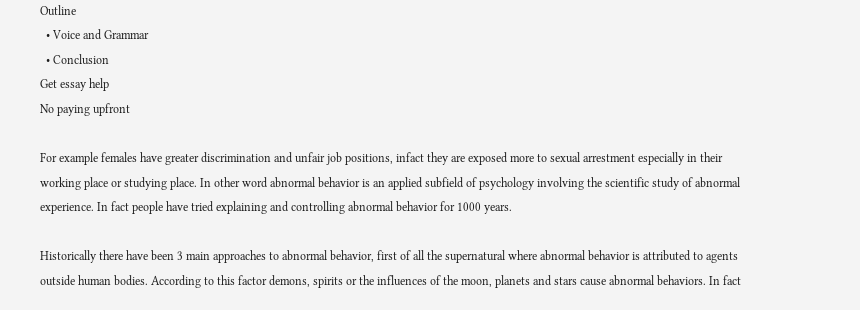Outline
  • Voice and Grammar
  • Conclusion
Get essay help
No paying upfront

For example females have greater discrimination and unfair job positions, infact they are exposed more to sexual arrestment especially in their working place or studying place. In other word abnormal behavior is an applied subfield of psychology involving the scientific study of abnormal experience. In fact people have tried explaining and controlling abnormal behavior for 1000 years.

Historically there have been 3 main approaches to abnormal behavior, first of all the supernatural where abnormal behavior is attributed to agents outside human bodies. According to this factor demons, spirits or the influences of the moon, planets and stars cause abnormal behaviors. In fact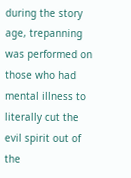during the story age, trepanning was performed on those who had mental illness to literally cut the evil spirit out of the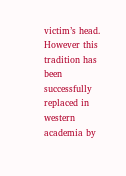victim’s head. However this tradition has been successfully replaced in western academia by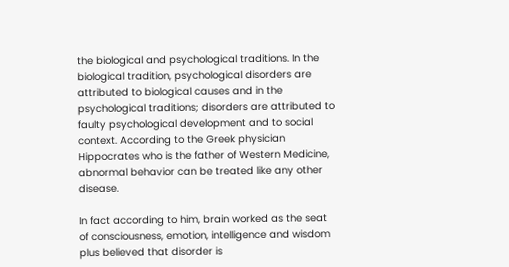the biological and psychological traditions. In the biological tradition, psychological disorders are attributed to biological causes and in the psychological traditions; disorders are attributed to faulty psychological development and to social context. According to the Greek physician Hippocrates who is the father of Western Medicine, abnormal behavior can be treated like any other disease.

In fact according to him, brain worked as the seat of consciousness, emotion, intelligence and wisdom plus believed that disorder is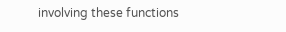involving these functions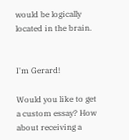would be logically located in the brain.


I'm Gerard!

Would you like to get a custom essay? How about receiving a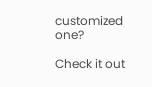customized one?

Check it out